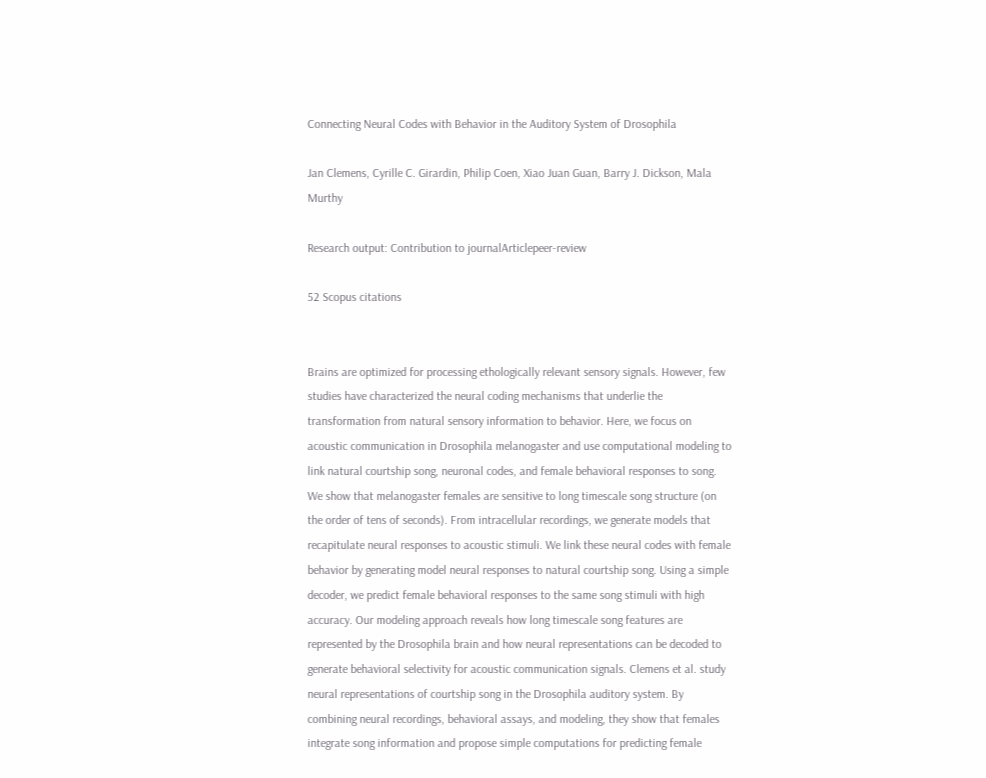Connecting Neural Codes with Behavior in the Auditory System of Drosophila

Jan Clemens, Cyrille C. Girardin, Philip Coen, Xiao Juan Guan, Barry J. Dickson, Mala Murthy

Research output: Contribution to journalArticlepeer-review

52 Scopus citations


Brains are optimized for processing ethologically relevant sensory signals. However, few studies have characterized the neural coding mechanisms that underlie the transformation from natural sensory information to behavior. Here, we focus on acoustic communication in Drosophila melanogaster and use computational modeling to link natural courtship song, neuronal codes, and female behavioral responses to song. We show that melanogaster females are sensitive to long timescale song structure (on the order of tens of seconds). From intracellular recordings, we generate models that recapitulate neural responses to acoustic stimuli. We link these neural codes with female behavior by generating model neural responses to natural courtship song. Using a simple decoder, we predict female behavioral responses to the same song stimuli with high accuracy. Our modeling approach reveals how long timescale song features are represented by the Drosophila brain and how neural representations can be decoded to generate behavioral selectivity for acoustic communication signals. Clemens et al. study neural representations of courtship song in the Drosophila auditory system. By combining neural recordings, behavioral assays, and modeling, they show that females integrate song information and propose simple computations for predicting female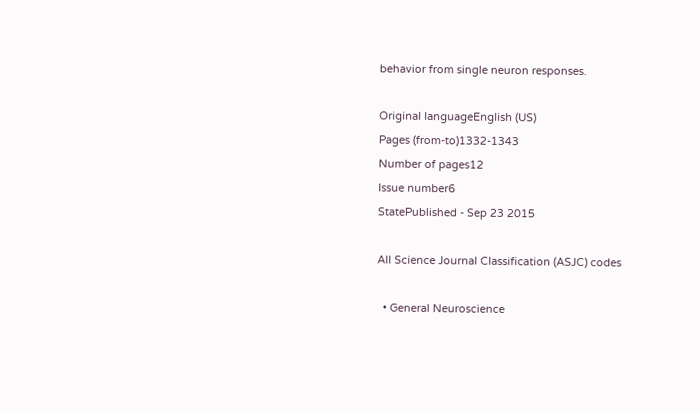behavior from single neuron responses.

Original languageEnglish (US)
Pages (from-to)1332-1343
Number of pages12
Issue number6
StatePublished - Sep 23 2015

All Science Journal Classification (ASJC) codes

  • General Neuroscience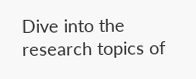Dive into the research topics of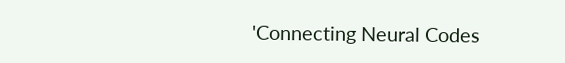'Connecting Neural Codes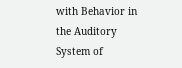with Behavior in the Auditory System of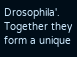Drosophila'. Together they form a unique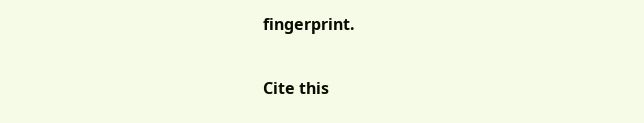fingerprint.

Cite this